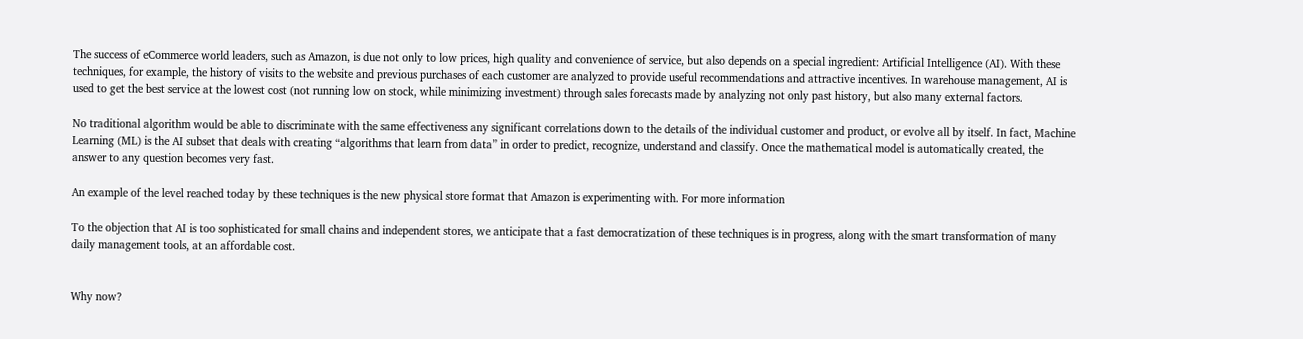The success of eCommerce world leaders, such as Amazon, is due not only to low prices, high quality and convenience of service, but also depends on a special ingredient: Artificial Intelligence (AI). With these techniques, for example, the history of visits to the website and previous purchases of each customer are analyzed to provide useful recommendations and attractive incentives. In warehouse management, AI is used to get the best service at the lowest cost (not running low on stock, while minimizing investment) through sales forecasts made by analyzing not only past history, but also many external factors.

No traditional algorithm would be able to discriminate with the same effectiveness any significant correlations down to the details of the individual customer and product, or evolve all by itself. In fact, Machine Learning (ML) is the AI subset that deals with creating “algorithms that learn from data” in order to predict, recognize, understand and classify. Once the mathematical model is automatically created, the answer to any question becomes very fast.

An example of the level reached today by these techniques is the new physical store format that Amazon is experimenting with. For more information

To the objection that AI is too sophisticated for small chains and independent stores, we anticipate that a fast democratization of these techniques is in progress, along with the smart transformation of many daily management tools, at an affordable cost.


Why now?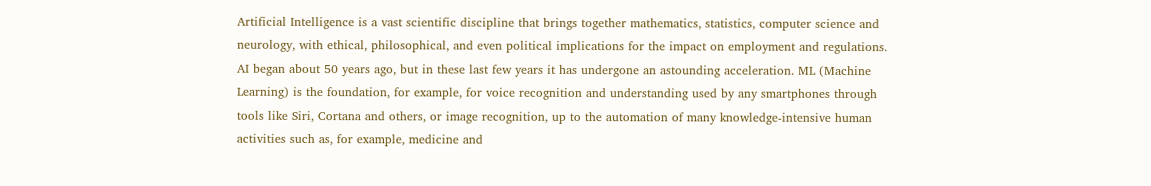Artificial Intelligence is a vast scientific discipline that brings together mathematics, statistics, computer science and neurology, with ethical, philosophical, and even political implications for the impact on employment and regulations. AI began about 50 years ago, but in these last few years it has undergone an astounding acceleration. ML (Machine Learning) is the foundation, for example, for voice recognition and understanding used by any smartphones through tools like Siri, Cortana and others, or image recognition, up to the automation of many knowledge-intensive human activities such as, for example, medicine and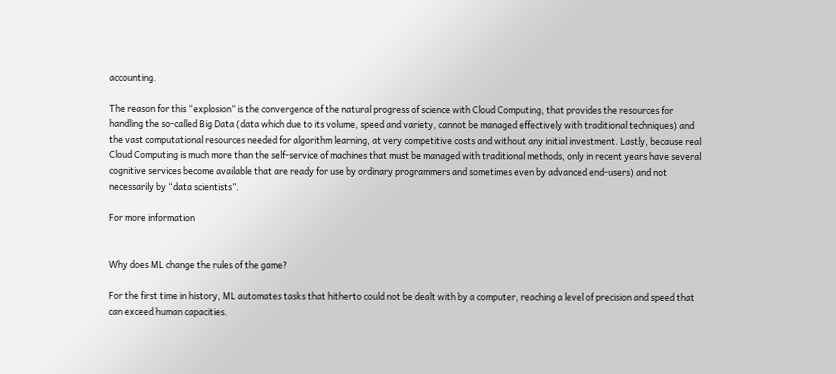accounting.

The reason for this “explosion” is the convergence of the natural progress of science with Cloud Computing, that provides the resources for handling the so-called Big Data (data which due to its volume, speed and variety, cannot be managed effectively with traditional techniques) and the vast computational resources needed for algorithm learning, at very competitive costs and without any initial investment. Lastly, because real Cloud Computing is much more than the self-service of machines that must be managed with traditional methods, only in recent years have several cognitive services become available that are ready for use by ordinary programmers and sometimes even by advanced end-users) and not necessarily by “data scientists”.

For more information


Why does ML change the rules of the game?

For the first time in history, ML automates tasks that hitherto could not be dealt with by a computer, reaching a level of precision and speed that can exceed human capacities.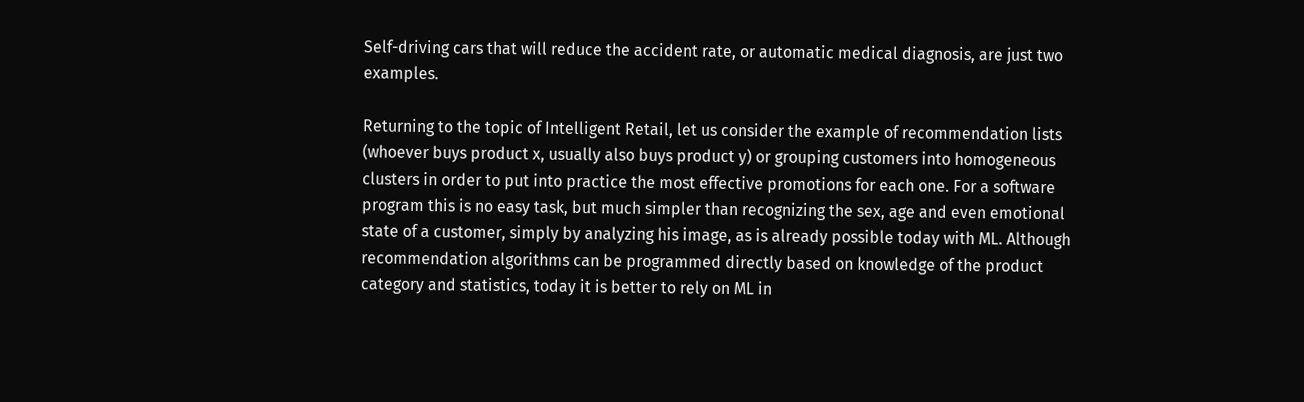Self-driving cars that will reduce the accident rate, or automatic medical diagnosis, are just two examples.

Returning to the topic of Intelligent Retail, let us consider the example of recommendation lists (whoever buys product x, usually also buys product y) or grouping customers into homogeneous clusters in order to put into practice the most effective promotions for each one. For a software program this is no easy task, but much simpler than recognizing the sex, age and even emotional state of a customer, simply by analyzing his image, as is already possible today with ML. Although recommendation algorithms can be programmed directly based on knowledge of the product category and statistics, today it is better to rely on ML in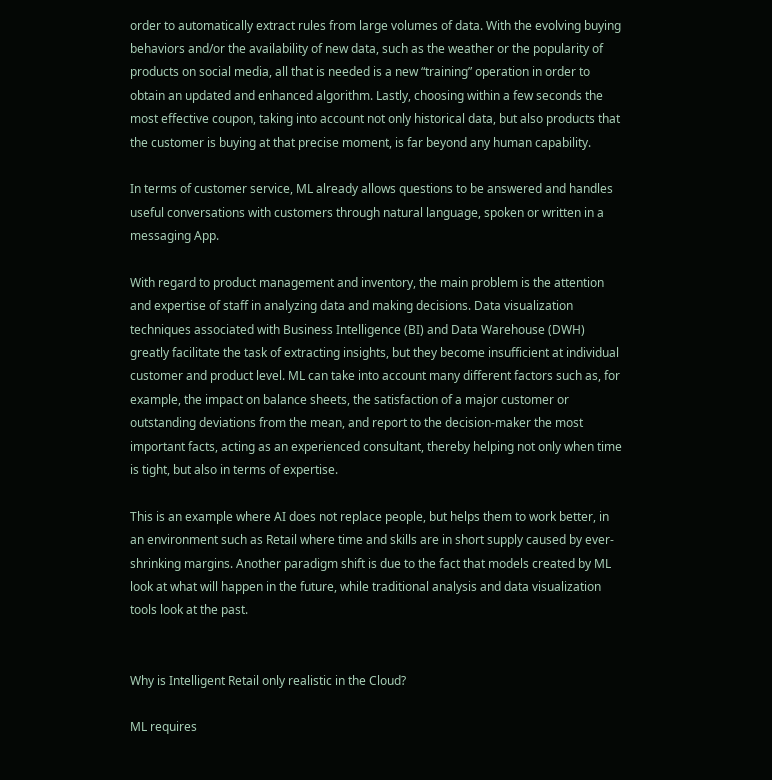order to automatically extract rules from large volumes of data. With the evolving buying behaviors and/or the availability of new data, such as the weather or the popularity of products on social media, all that is needed is a new “training” operation in order to obtain an updated and enhanced algorithm. Lastly, choosing within a few seconds the most effective coupon, taking into account not only historical data, but also products that the customer is buying at that precise moment, is far beyond any human capability.

In terms of customer service, ML already allows questions to be answered and handles useful conversations with customers through natural language, spoken or written in a messaging App.

With regard to product management and inventory, the main problem is the attention and expertise of staff in analyzing data and making decisions. Data visualization techniques associated with Business Intelligence (BI) and Data Warehouse (DWH) greatly facilitate the task of extracting insights, but they become insufficient at individual customer and product level. ML can take into account many different factors such as, for example, the impact on balance sheets, the satisfaction of a major customer or outstanding deviations from the mean, and report to the decision-maker the most important facts, acting as an experienced consultant, thereby helping not only when time is tight, but also in terms of expertise.

This is an example where AI does not replace people, but helps them to work better, in an environment such as Retail where time and skills are in short supply caused by ever-shrinking margins. Another paradigm shift is due to the fact that models created by ML look at what will happen in the future, while traditional analysis and data visualization tools look at the past.


Why is Intelligent Retail only realistic in the Cloud?

ML requires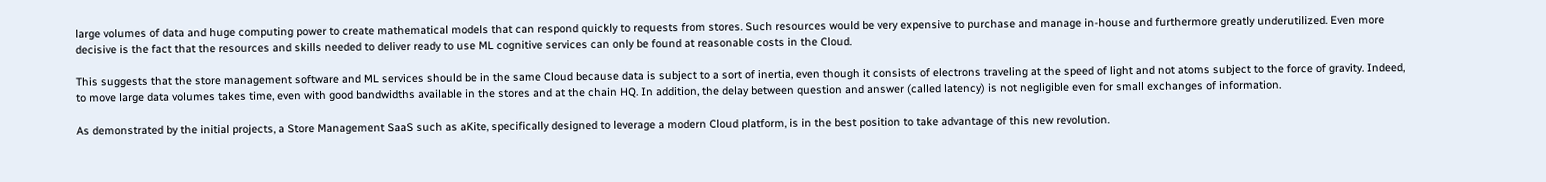large volumes of data and huge computing power to create mathematical models that can respond quickly to requests from stores. Such resources would be very expensive to purchase and manage in-house and furthermore greatly underutilized. Even more decisive is the fact that the resources and skills needed to deliver ready to use ML cognitive services can only be found at reasonable costs in the Cloud.

This suggests that the store management software and ML services should be in the same Cloud because data is subject to a sort of inertia, even though it consists of electrons traveling at the speed of light and not atoms subject to the force of gravity. Indeed, to move large data volumes takes time, even with good bandwidths available in the stores and at the chain HQ. In addition, the delay between question and answer (called latency) is not negligible even for small exchanges of information.

As demonstrated by the initial projects, a Store Management SaaS such as aKite, specifically designed to leverage a modern Cloud platform, is in the best position to take advantage of this new revolution.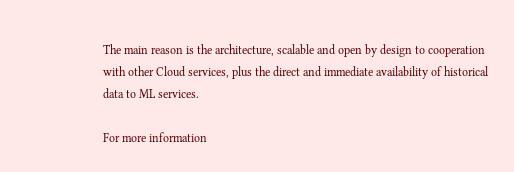The main reason is the architecture, scalable and open by design to cooperation with other Cloud services, plus the direct and immediate availability of historical data to ML services.

For more information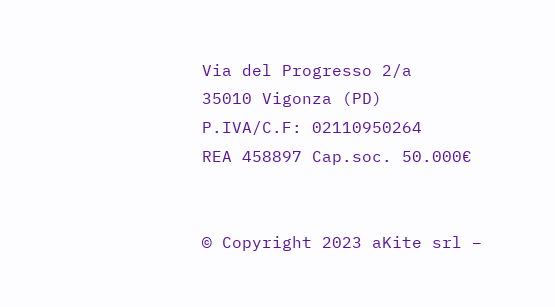Via del Progresso 2/a
35010 Vigonza (PD)
P.IVA/C.F: 02110950264
REA 458897 Cap.soc. 50.000€


© Copyright 2023 aKite srl –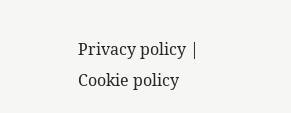Privacy policy | Cookie policy